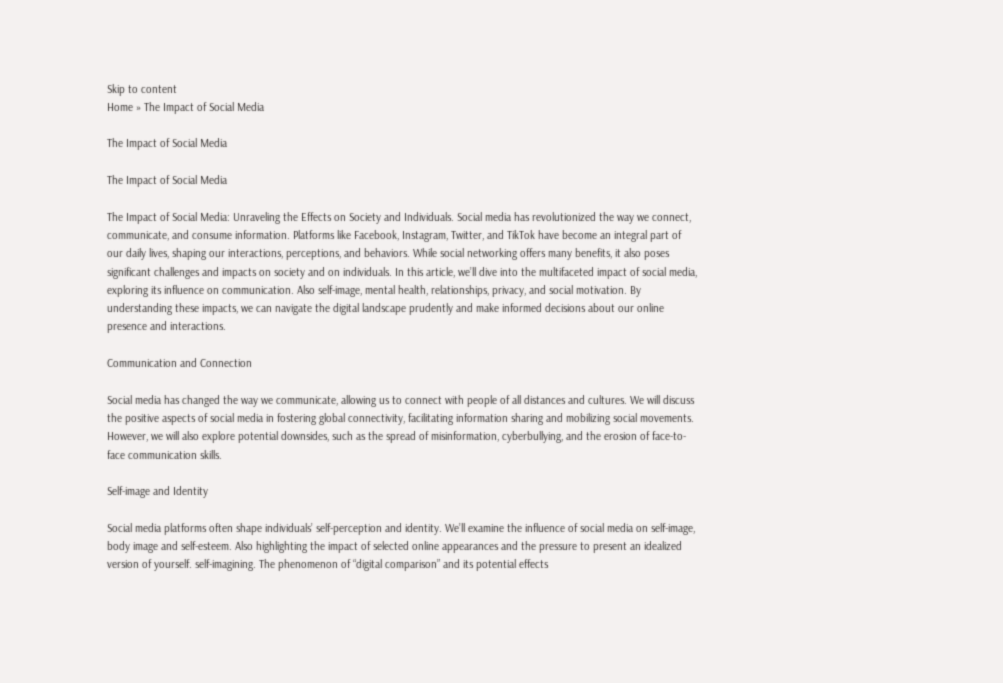Skip to content
Home » The Impact of Social Media

The Impact of Social Media

The Impact of Social Media

The Impact of Social Media: Unraveling the Effects on Society and Individuals. Social media has revolutionized the way we connect, communicate, and consume information. Platforms like Facebook, Instagram, Twitter, and TikTok have become an integral part of our daily lives, shaping our interactions, perceptions, and behaviors. While social networking offers many benefits, it also poses significant challenges and impacts on society and on individuals. In this article, we’ll dive into the multifaceted impact of social media, exploring its influence on communication. Also self-image, mental health, relationships, privacy, and social motivation. By understanding these impacts, we can navigate the digital landscape prudently and make informed decisions about our online presence and interactions.

Communication and Connection

Social media has changed the way we communicate, allowing us to connect with people of all distances and cultures. We will discuss the positive aspects of social media in fostering global connectivity, facilitating information sharing and mobilizing social movements. However, we will also explore potential downsides, such as the spread of misinformation, cyberbullying, and the erosion of face-to-face communication skills.

Self-image and Identity

Social media platforms often shape individuals’ self-perception and identity. We’ll examine the influence of social media on self-image, body image and self-esteem. Also highlighting the impact of selected online appearances and the pressure to present an idealized version of yourself. self-imagining. The phenomenon of “digital comparison” and its potential effects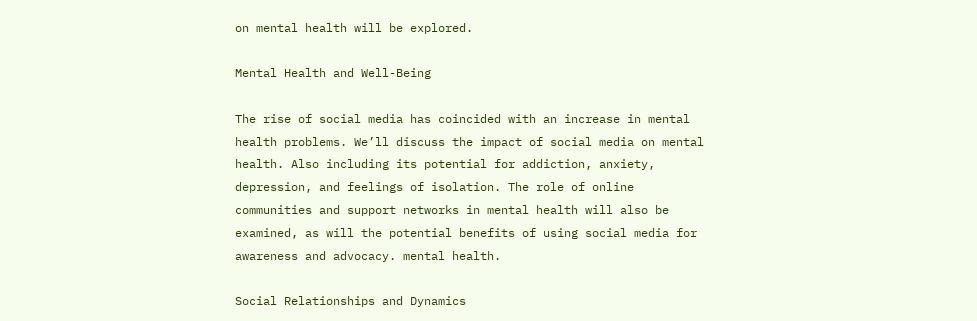on mental health will be explored.

Mental Health and Well-Being

The rise of social media has coincided with an increase in mental health problems. We’ll discuss the impact of social media on mental health. Also including its potential for addiction, anxiety, depression, and feelings of isolation. The role of online communities and support networks in mental health will also be examined, as will the potential benefits of using social media for awareness and advocacy. mental health.

Social Relationships and Dynamics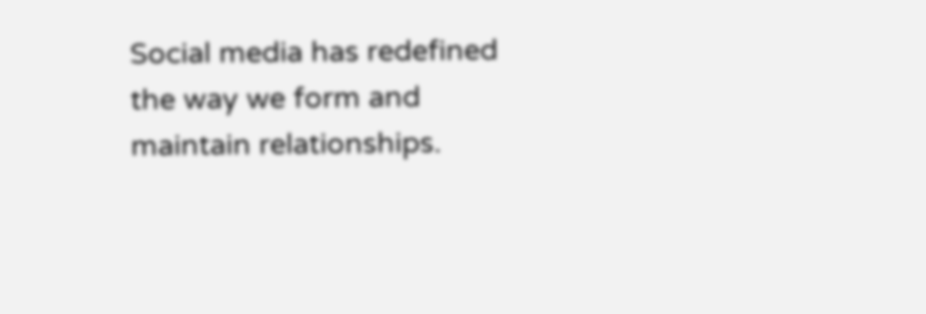Social media has redefined the way we form and maintain relationships.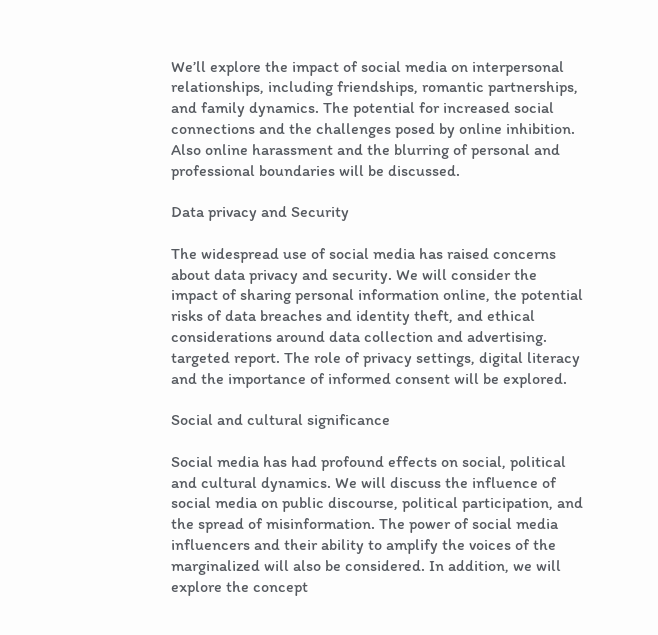We’ll explore the impact of social media on interpersonal relationships, including friendships, romantic partnerships, and family dynamics. The potential for increased social connections and the challenges posed by online inhibition. Also online harassment and the blurring of personal and professional boundaries will be discussed.

Data privacy and Security

The widespread use of social media has raised concerns about data privacy and security. We will consider the impact of sharing personal information online, the potential risks of data breaches and identity theft, and ethical considerations around data collection and advertising. targeted report. The role of privacy settings, digital literacy and the importance of informed consent will be explored.

Social and cultural significance

Social media has had profound effects on social, political and cultural dynamics. We will discuss the influence of social media on public discourse, political participation, and the spread of misinformation. The power of social media influencers and their ability to amplify the voices of the marginalized will also be considered. In addition, we will explore the concept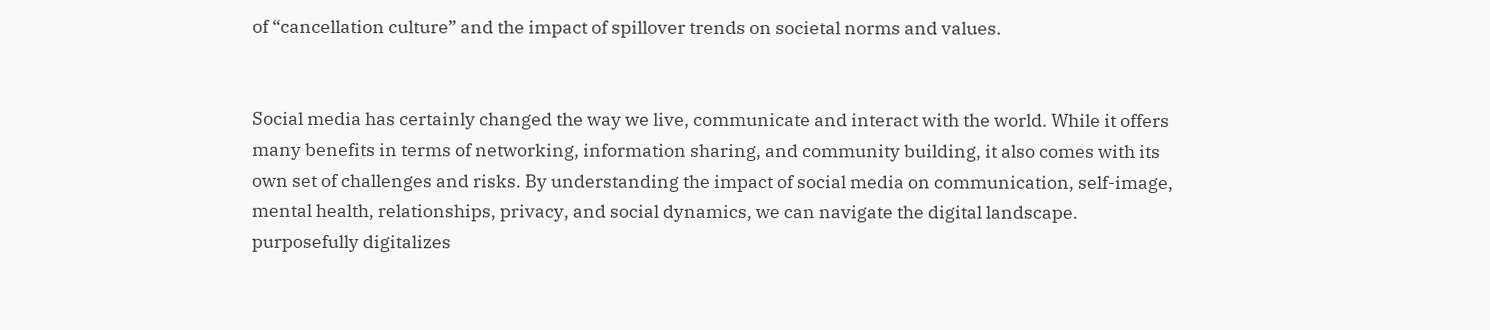of “cancellation culture” and the impact of spillover trends on societal norms and values.


Social media has certainly changed the way we live, communicate and interact with the world. While it offers many benefits in terms of networking, information sharing, and community building, it also comes with its own set of challenges and risks. By understanding the impact of social media on communication, self-image, mental health, relationships, privacy, and social dynamics, we can navigate the digital landscape. purposefully digitalizes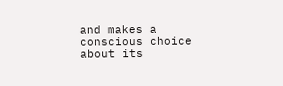and makes a conscious choice about its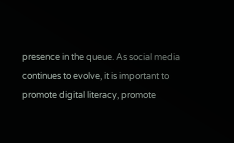presence in the queue. As social media continues to evolve, it is important to promote digital literacy, promote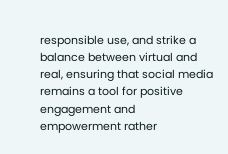responsible use, and strike a balance between virtual and real, ensuring that social media remains a tool for positive engagement and empowerment rather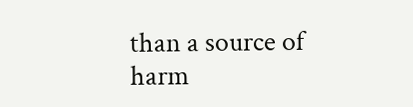than a source of harm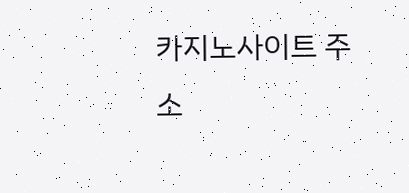카지노사이트 주소